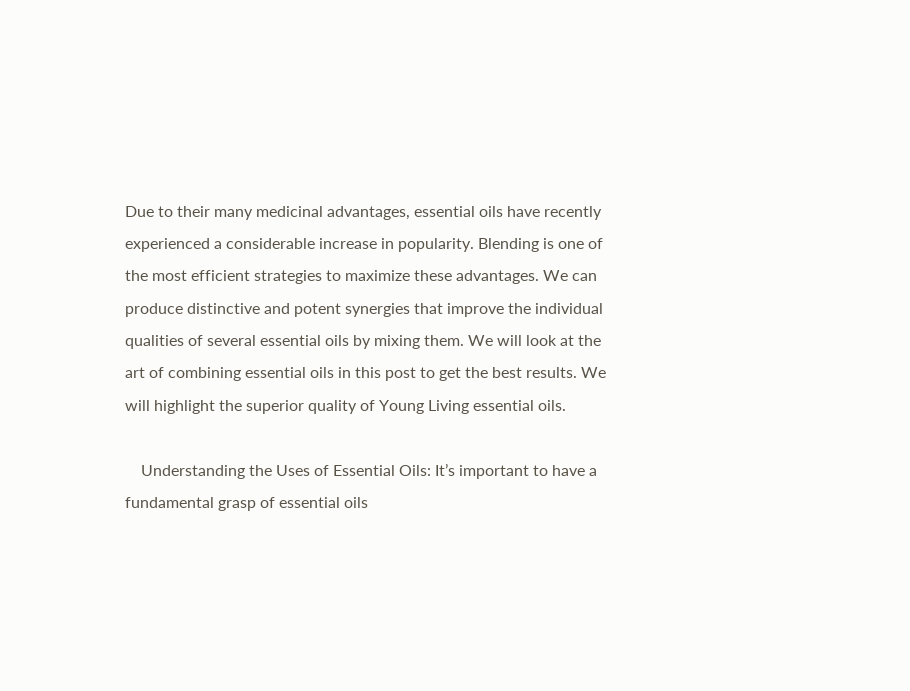Due to their many medicinal advantages, essential oils have recently experienced a considerable increase in popularity. Blending is one of the most efficient strategies to maximize these advantages. We can produce distinctive and potent synergies that improve the individual qualities of several essential oils by mixing them. We will look at the art of combining essential oils in this post to get the best results. We will highlight the superior quality of Young Living essential oils.

    Understanding the Uses of Essential Oils: It’s important to have a fundamental grasp of essential oils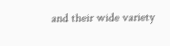and their wide variety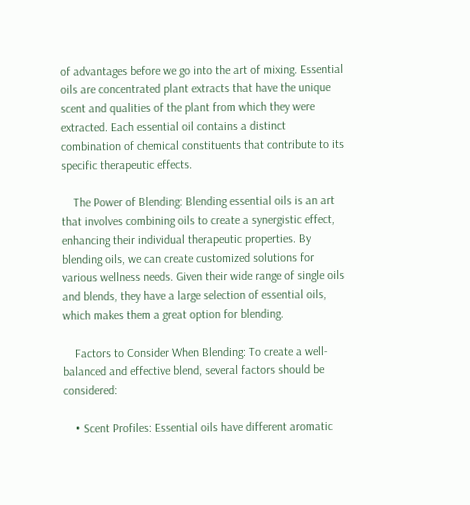of advantages before we go into the art of mixing. Essential oils are concentrated plant extracts that have the unique scent and qualities of the plant from which they were extracted. Each essential oil contains a distinct combination of chemical constituents that contribute to its specific therapeutic effects.

    The Power of Blending: Blending essential oils is an art that involves combining oils to create a synergistic effect, enhancing their individual therapeutic properties. By blending oils, we can create customized solutions for various wellness needs. Given their wide range of single oils and blends, they have a large selection of essential oils, which makes them a great option for blending.

    Factors to Consider When Blending: To create a well-balanced and effective blend, several factors should be considered:

    • Scent Profiles: Essential oils have different aromatic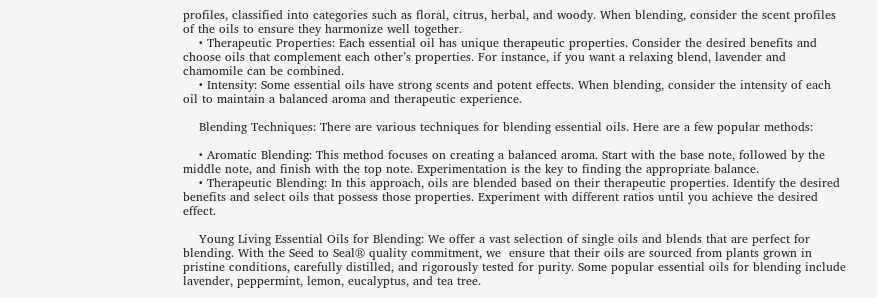profiles, classified into categories such as floral, citrus, herbal, and woody. When blending, consider the scent profiles of the oils to ensure they harmonize well together.
    • Therapeutic Properties: Each essential oil has unique therapeutic properties. Consider the desired benefits and choose oils that complement each other’s properties. For instance, if you want a relaxing blend, lavender and chamomile can be combined.
    • Intensity: Some essential oils have strong scents and potent effects. When blending, consider the intensity of each oil to maintain a balanced aroma and therapeutic experience.

    Blending Techniques: There are various techniques for blending essential oils. Here are a few popular methods:

    • Aromatic Blending: This method focuses on creating a balanced aroma. Start with the base note, followed by the middle note, and finish with the top note. Experimentation is the key to finding the appropriate balance.
    • Therapeutic Blending: In this approach, oils are blended based on their therapeutic properties. Identify the desired benefits and select oils that possess those properties. Experiment with different ratios until you achieve the desired effect.

    Young Living Essential Oils for Blending: We offer a vast selection of single oils and blends that are perfect for blending. With the Seed to Seal® quality commitment, we  ensure that their oils are sourced from plants grown in pristine conditions, carefully distilled, and rigorously tested for purity. Some popular essential oils for blending include lavender, peppermint, lemon, eucalyptus, and tea tree.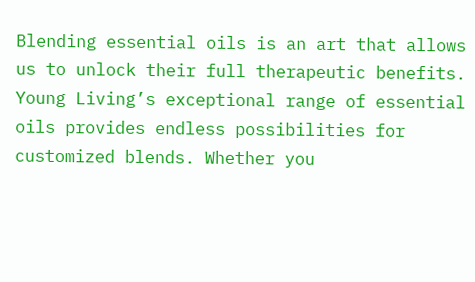Blending essential oils is an art that allows us to unlock their full therapeutic benefits. Young Living’s exceptional range of essential oils provides endless possibilities for customized blends. Whether you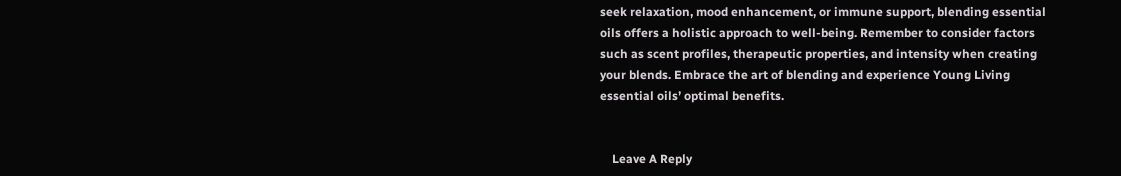seek relaxation, mood enhancement, or immune support, blending essential oils offers a holistic approach to well-being. Remember to consider factors such as scent profiles, therapeutic properties, and intensity when creating your blends. Embrace the art of blending and experience Young Living essential oils’ optimal benefits.


    Leave A Reply